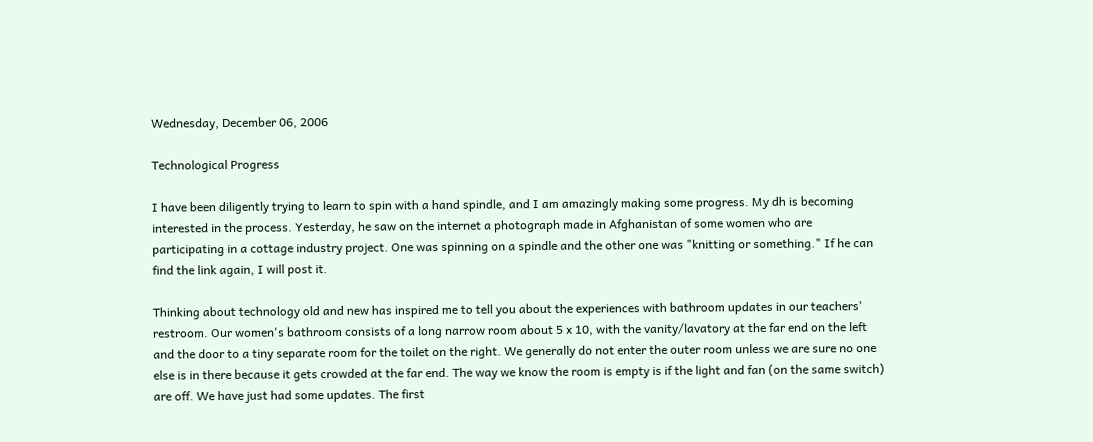Wednesday, December 06, 2006

Technological Progress

I have been diligently trying to learn to spin with a hand spindle, and I am amazingly making some progress. My dh is becoming interested in the process. Yesterday, he saw on the internet a photograph made in Afghanistan of some women who are participating in a cottage industry project. One was spinning on a spindle and the other one was "knitting or something." If he can find the link again, I will post it.

Thinking about technology old and new has inspired me to tell you about the experiences with bathroom updates in our teachers' restroom. Our women's bathroom consists of a long narrow room about 5 x 10, with the vanity/lavatory at the far end on the left and the door to a tiny separate room for the toilet on the right. We generally do not enter the outer room unless we are sure no one else is in there because it gets crowded at the far end. The way we know the room is empty is if the light and fan (on the same switch) are off. We have just had some updates. The first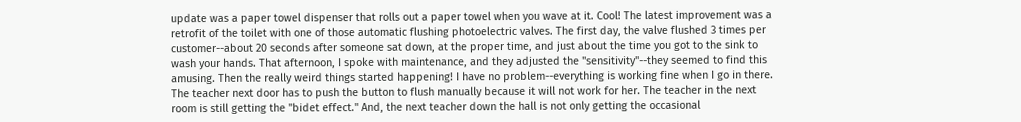update was a paper towel dispenser that rolls out a paper towel when you wave at it. Cool! The latest improvement was a retrofit of the toilet with one of those automatic flushing photoelectric valves. The first day, the valve flushed 3 times per customer--about 20 seconds after someone sat down, at the proper time, and just about the time you got to the sink to wash your hands. That afternoon, I spoke with maintenance, and they adjusted the "sensitivity"--they seemed to find this amusing. Then the really weird things started happening! I have no problem--everything is working fine when I go in there. The teacher next door has to push the button to flush manually because it will not work for her. The teacher in the next room is still getting the "bidet effect." And, the next teacher down the hall is not only getting the occasional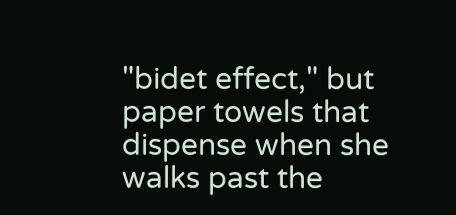"bidet effect," but paper towels that dispense when she walks past the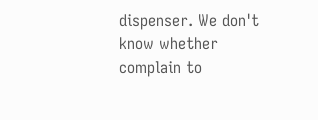dispenser. We don't know whether complain to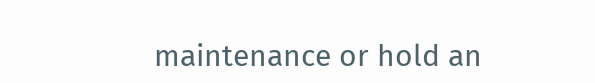maintenance or hold an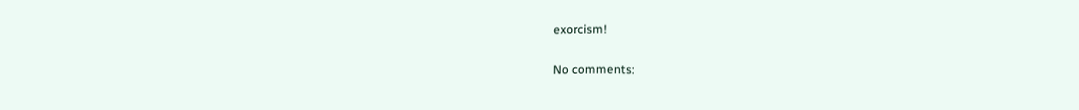exorcism!

No comments: